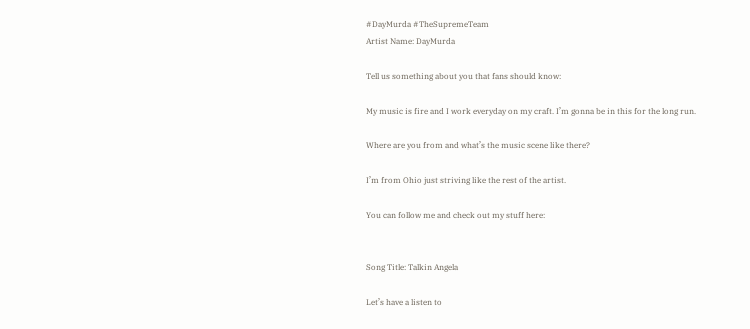#DayMurda #TheSupremeTeam
Artist Name: DayMurda

Tell us something about you that fans should know:

My music is fire and I work everyday on my craft. I’m gonna be in this for the long run.

Where are you from and what’s the music scene like there?

I’m from Ohio just striving like the rest of the artist.

You can follow me and check out my stuff here:


Song Title: Talkin Angela

Let’s have a listen to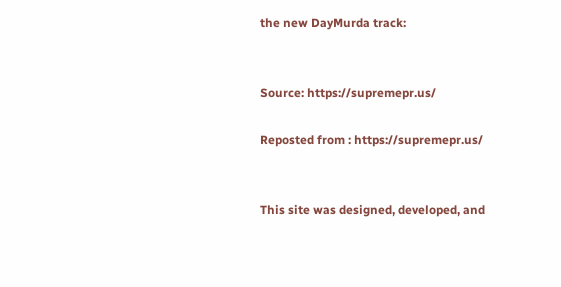the new DayMurda track:


Source: https://supremepr.us/

Reposted from : https://supremepr.us/


This site was designed, developed, and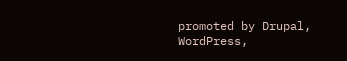promoted by Drupal, WordPress,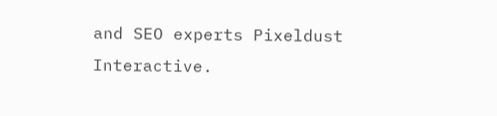and SEO experts Pixeldust Interactive.